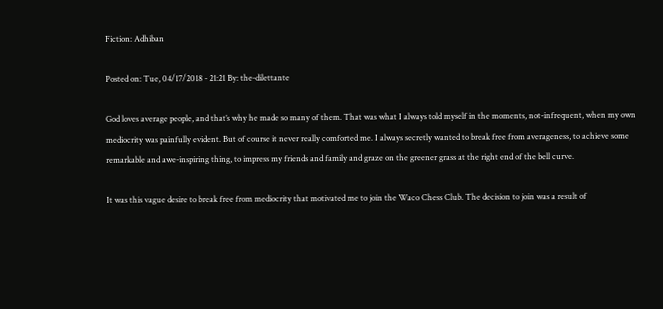Fiction: Adhiban

Posted on: Tue, 04/17/2018 - 21:21 By: the-dilettante

God loves average people, and that’s why he made so many of them. That was what I always told myself in the moments, not-infrequent, when my own mediocrity was painfully evident. But of course it never really comforted me. I always secretly wanted to break free from averageness, to achieve some remarkable and awe-inspiring thing, to impress my friends and family and graze on the greener grass at the right end of the bell curve.

It was this vague desire to break free from mediocrity that motivated me to join the Waco Chess Club. The decision to join was a result of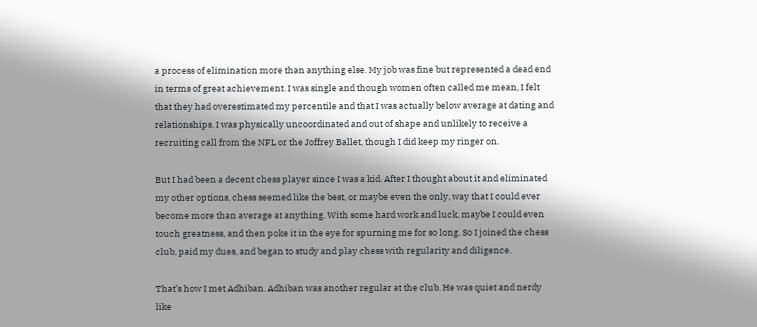a process of elimination more than anything else. My job was fine but represented a dead end in terms of great achievement. I was single and though women often called me mean, I felt that they had overestimated my percentile and that I was actually below average at dating and relationships. I was physically uncoordinated and out of shape and unlikely to receive a recruiting call from the NFL or the Joffrey Ballet, though I did keep my ringer on.

But I had been a decent chess player since I was a kid. After I thought about it and eliminated my other options, chess seemed like the best, or maybe even the only, way that I could ever become more than average at anything. With some hard work and luck, maybe I could even touch greatness, and then poke it in the eye for spurning me for so long. So I joined the chess club, paid my dues, and began to study and play chess with regularity and diligence.

That’s how I met Adhiban. Adhiban was another regular at the club. He was quiet and nerdy like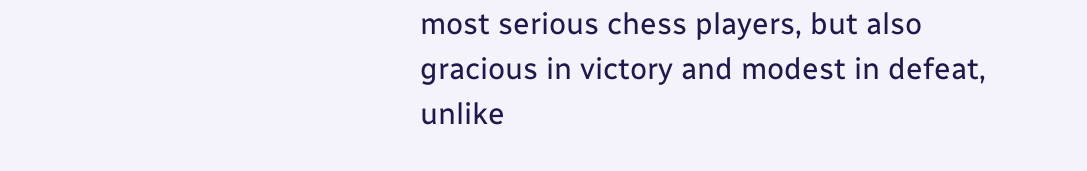most serious chess players, but also gracious in victory and modest in defeat, unlike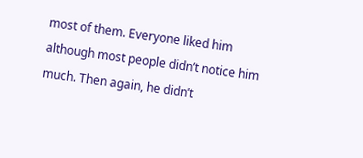most of them. Everyone liked him although most people didn’t notice him much. Then again, he didn’t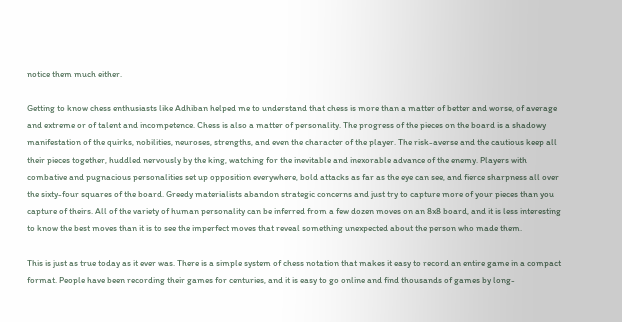notice them much either.

Getting to know chess enthusiasts like Adhiban helped me to understand that chess is more than a matter of better and worse, of average and extreme or of talent and incompetence. Chess is also a matter of personality. The progress of the pieces on the board is a shadowy manifestation of the quirks, nobilities, neuroses, strengths, and even the character of the player. The risk-averse and the cautious keep all their pieces together, huddled nervously by the king, watching for the inevitable and inexorable advance of the enemy. Players with combative and pugnacious personalities set up opposition everywhere, bold attacks as far as the eye can see, and fierce sharpness all over the sixty-four squares of the board. Greedy materialists abandon strategic concerns and just try to capture more of your pieces than you capture of theirs. All of the variety of human personality can be inferred from a few dozen moves on an 8x8 board, and it is less interesting to know the best moves than it is to see the imperfect moves that reveal something unexpected about the person who made them.

This is just as true today as it ever was. There is a simple system of chess notation that makes it easy to record an entire game in a compact format. People have been recording their games for centuries, and it is easy to go online and find thousands of games by long-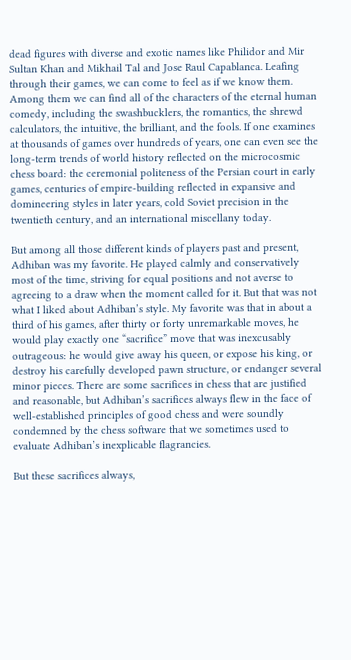dead figures with diverse and exotic names like Philidor and Mir Sultan Khan and Mikhail Tal and Jose Raul Capablanca. Leafing through their games, we can come to feel as if we know them. Among them we can find all of the characters of the eternal human comedy, including the swashbucklers, the romantics, the shrewd calculators, the intuitive, the brilliant, and the fools. If one examines at thousands of games over hundreds of years, one can even see the long-term trends of world history reflected on the microcosmic chess board: the ceremonial politeness of the Persian court in early games, centuries of empire-building reflected in expansive and domineering styles in later years, cold Soviet precision in the twentieth century, and an international miscellany today.

But among all those different kinds of players past and present, Adhiban was my favorite. He played calmly and conservatively most of the time, striving for equal positions and not averse to agreeing to a draw when the moment called for it. But that was not what I liked about Adhiban’s style. My favorite was that in about a third of his games, after thirty or forty unremarkable moves, he would play exactly one “sacrifice” move that was inexcusably outrageous: he would give away his queen, or expose his king, or destroy his carefully developed pawn structure, or endanger several minor pieces. There are some sacrifices in chess that are justified and reasonable, but Adhiban’s sacrifices always flew in the face of well-established principles of good chess and were soundly condemned by the chess software that we sometimes used to evaluate Adhiban’s inexplicable flagrancies.

But these sacrifices always,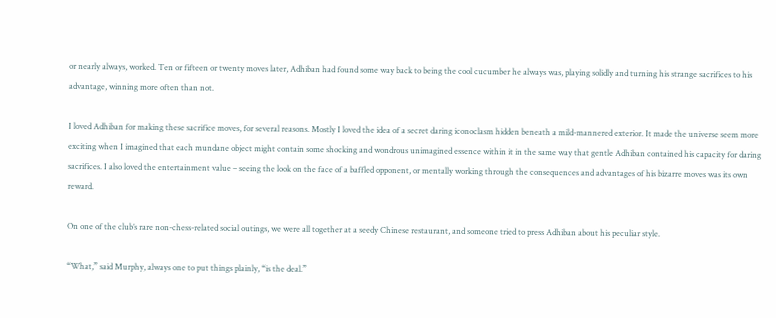or nearly always, worked. Ten or fifteen or twenty moves later, Adhiban had found some way back to being the cool cucumber he always was, playing solidly and turning his strange sacrifices to his advantage, winning more often than not.

I loved Adhiban for making these sacrifice moves, for several reasons. Mostly I loved the idea of a secret daring iconoclasm hidden beneath a mild-mannered exterior. It made the universe seem more exciting when I imagined that each mundane object might contain some shocking and wondrous unimagined essence within it in the same way that gentle Adhiban contained his capacity for daring sacrifices. I also loved the entertainment value – seeing the look on the face of a baffled opponent, or mentally working through the consequences and advantages of his bizarre moves was its own reward.

On one of the club’s rare non-chess-related social outings, we were all together at a seedy Chinese restaurant, and someone tried to press Adhiban about his peculiar style.

“What,” said Murphy, always one to put things plainly, “is the deal.”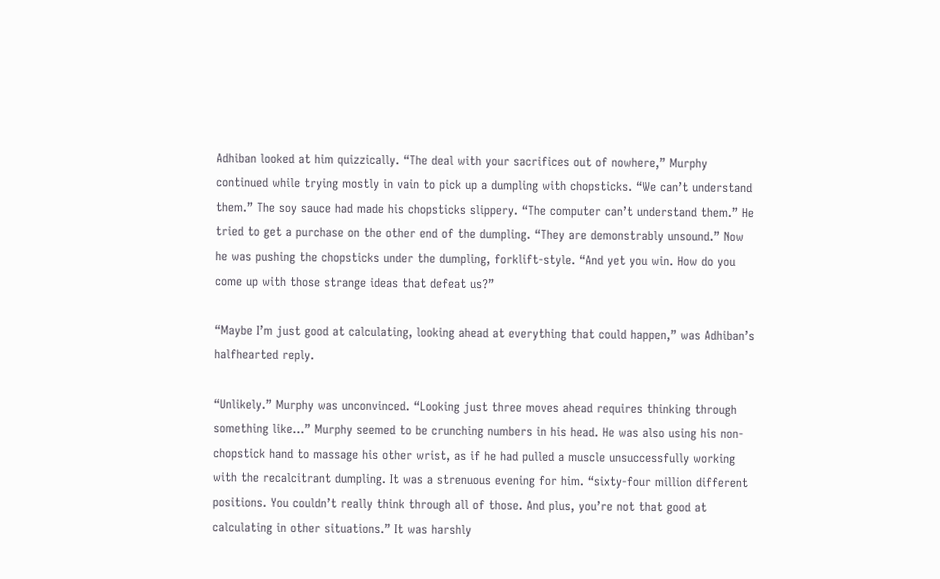Adhiban looked at him quizzically. “The deal with your sacrifices out of nowhere,” Murphy continued while trying mostly in vain to pick up a dumpling with chopsticks. “We can’t understand them.” The soy sauce had made his chopsticks slippery. “The computer can’t understand them.” He tried to get a purchase on the other end of the dumpling. “They are demonstrably unsound.” Now he was pushing the chopsticks under the dumpling, forklift-style. “And yet you win. How do you come up with those strange ideas that defeat us?”

“Maybe I’m just good at calculating, looking ahead at everything that could happen,” was Adhiban’s halfhearted reply.

“Unlikely.” Murphy was unconvinced. “Looking just three moves ahead requires thinking through something like…” Murphy seemed to be crunching numbers in his head. He was also using his non-chopstick hand to massage his other wrist, as if he had pulled a muscle unsuccessfully working with the recalcitrant dumpling. It was a strenuous evening for him. “sixty-four million different positions. You couldn’t really think through all of those. And plus, you’re not that good at calculating in other situations.” It was harshly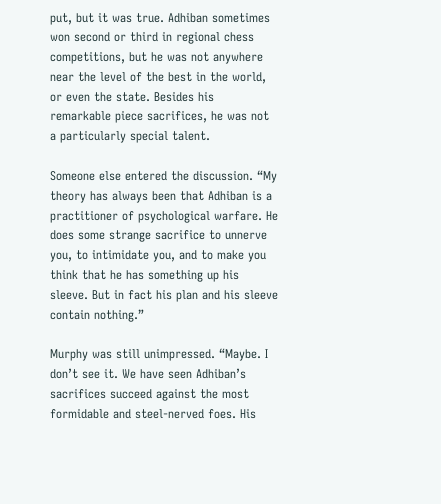put, but it was true. Adhiban sometimes won second or third in regional chess competitions, but he was not anywhere near the level of the best in the world, or even the state. Besides his remarkable piece sacrifices, he was not a particularly special talent.

Someone else entered the discussion. “My theory has always been that Adhiban is a practitioner of psychological warfare. He does some strange sacrifice to unnerve you, to intimidate you, and to make you think that he has something up his sleeve. But in fact his plan and his sleeve contain nothing.”

Murphy was still unimpressed. “Maybe. I don’t see it. We have seen Adhiban’s sacrifices succeed against the most formidable and steel-nerved foes. His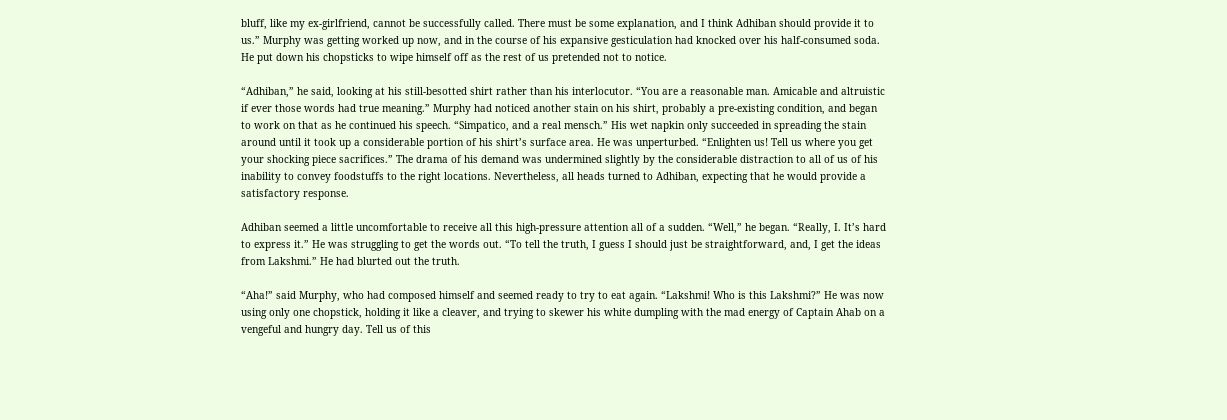bluff, like my ex-girlfriend, cannot be successfully called. There must be some explanation, and I think Adhiban should provide it to us.” Murphy was getting worked up now, and in the course of his expansive gesticulation had knocked over his half-consumed soda. He put down his chopsticks to wipe himself off as the rest of us pretended not to notice.

“Adhiban,” he said, looking at his still-besotted shirt rather than his interlocutor. “You are a reasonable man. Amicable and altruistic if ever those words had true meaning.” Murphy had noticed another stain on his shirt, probably a pre-existing condition, and began to work on that as he continued his speech. “Simpatico, and a real mensch.” His wet napkin only succeeded in spreading the stain around until it took up a considerable portion of his shirt’s surface area. He was unperturbed. “Enlighten us! Tell us where you get your shocking piece sacrifices.” The drama of his demand was undermined slightly by the considerable distraction to all of us of his inability to convey foodstuffs to the right locations. Nevertheless, all heads turned to Adhiban, expecting that he would provide a satisfactory response.

Adhiban seemed a little uncomfortable to receive all this high-pressure attention all of a sudden. “Well,” he began. “Really, I. It’s hard to express it.” He was struggling to get the words out. “To tell the truth, I guess I should just be straightforward, and, I get the ideas from Lakshmi.” He had blurted out the truth.

“Aha!” said Murphy, who had composed himself and seemed ready to try to eat again. “Lakshmi! Who is this Lakshmi?” He was now using only one chopstick, holding it like a cleaver, and trying to skewer his white dumpling with the mad energy of Captain Ahab on a vengeful and hungry day. Tell us of this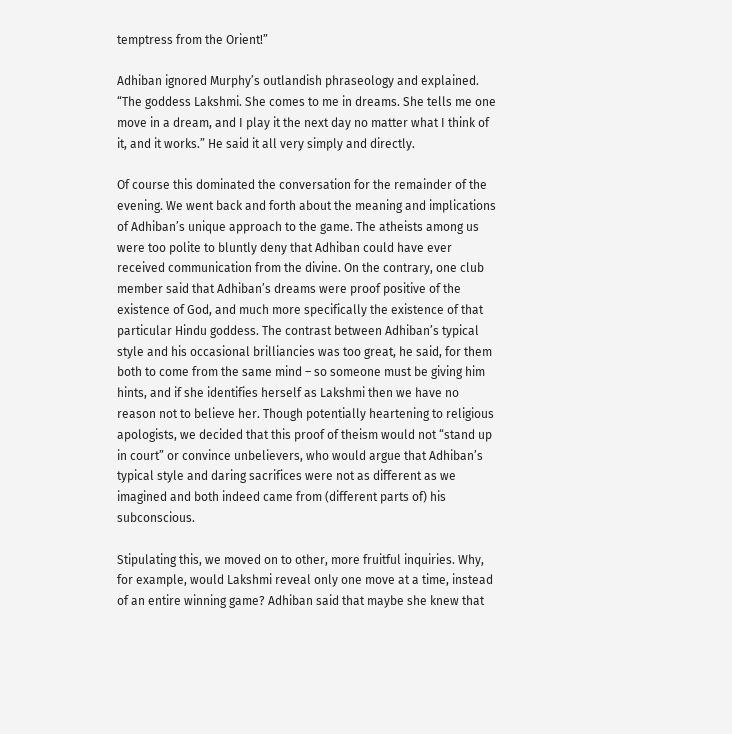temptress from the Orient!”

Adhiban ignored Murphy’s outlandish phraseology and explained. “The goddess Lakshmi. She comes to me in dreams. She tells me one move in a dream, and I play it the next day no matter what I think of it, and it works.” He said it all very simply and directly.

Of course this dominated the conversation for the remainder of the evening. We went back and forth about the meaning and implications of Adhiban’s unique approach to the game. The atheists among us were too polite to bluntly deny that Adhiban could have ever received communication from the divine. On the contrary, one club member said that Adhiban’s dreams were proof positive of the existence of God, and much more specifically the existence of that particular Hindu goddess. The contrast between Adhiban’s typical style and his occasional brilliancies was too great, he said, for them both to come from the same mind – so someone must be giving him hints, and if she identifies herself as Lakshmi then we have no reason not to believe her. Though potentially heartening to religious apologists, we decided that this proof of theism would not “stand up in court” or convince unbelievers, who would argue that Adhiban’s typical style and daring sacrifices were not as different as we imagined and both indeed came from (different parts of) his subconscious.

Stipulating this, we moved on to other, more fruitful inquiries. Why, for example, would Lakshmi reveal only one move at a time, instead of an entire winning game? Adhiban said that maybe she knew that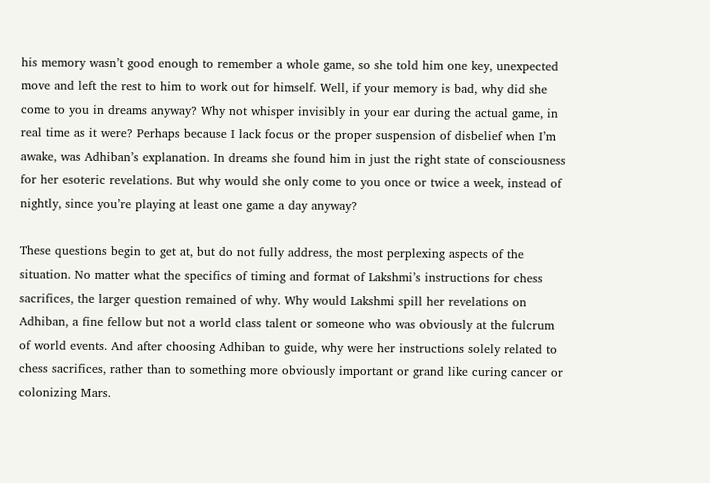his memory wasn’t good enough to remember a whole game, so she told him one key, unexpected move and left the rest to him to work out for himself. Well, if your memory is bad, why did she come to you in dreams anyway? Why not whisper invisibly in your ear during the actual game, in real time as it were? Perhaps because I lack focus or the proper suspension of disbelief when I’m awake, was Adhiban’s explanation. In dreams she found him in just the right state of consciousness for her esoteric revelations. But why would she only come to you once or twice a week, instead of nightly, since you’re playing at least one game a day anyway?

These questions begin to get at, but do not fully address, the most perplexing aspects of the situation. No matter what the specifics of timing and format of Lakshmi’s instructions for chess sacrifices, the larger question remained of why. Why would Lakshmi spill her revelations on Adhiban, a fine fellow but not a world class talent or someone who was obviously at the fulcrum of world events. And after choosing Adhiban to guide, why were her instructions solely related to chess sacrifices, rather than to something more obviously important or grand like curing cancer or colonizing Mars.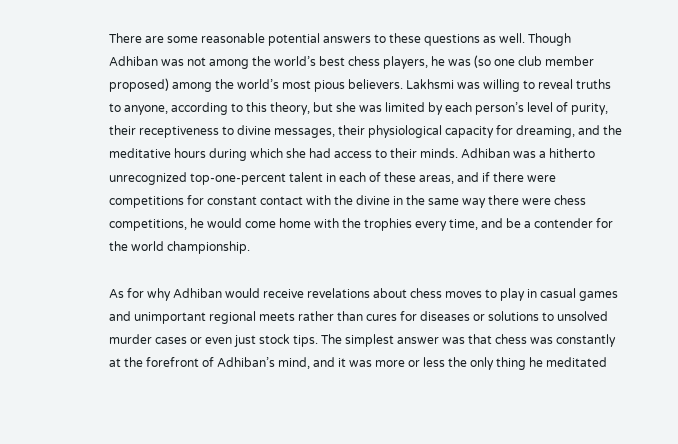There are some reasonable potential answers to these questions as well. Though Adhiban was not among the world’s best chess players, he was (so one club member proposed) among the world’s most pious believers. Lakhsmi was willing to reveal truths to anyone, according to this theory, but she was limited by each person’s level of purity, their receptiveness to divine messages, their physiological capacity for dreaming, and the meditative hours during which she had access to their minds. Adhiban was a hitherto unrecognized top-one-percent talent in each of these areas, and if there were competitions for constant contact with the divine in the same way there were chess competitions, he would come home with the trophies every time, and be a contender for the world championship.

As for why Adhiban would receive revelations about chess moves to play in casual games and unimportant regional meets rather than cures for diseases or solutions to unsolved murder cases or even just stock tips. The simplest answer was that chess was constantly at the forefront of Adhiban’s mind, and it was more or less the only thing he meditated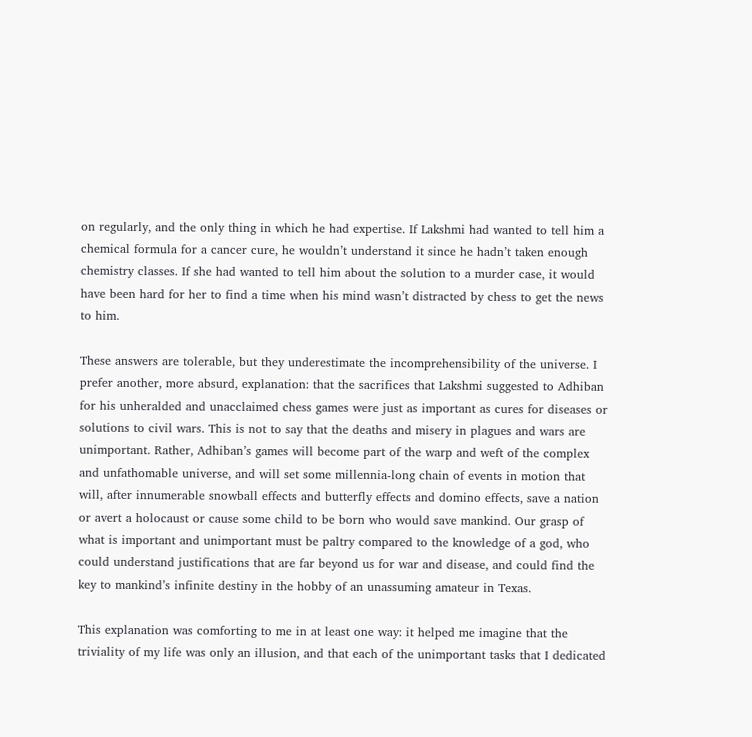on regularly, and the only thing in which he had expertise. If Lakshmi had wanted to tell him a chemical formula for a cancer cure, he wouldn’t understand it since he hadn’t taken enough chemistry classes. If she had wanted to tell him about the solution to a murder case, it would have been hard for her to find a time when his mind wasn’t distracted by chess to get the news to him.

These answers are tolerable, but they underestimate the incomprehensibility of the universe. I prefer another, more absurd, explanation: that the sacrifices that Lakshmi suggested to Adhiban for his unheralded and unacclaimed chess games were just as important as cures for diseases or solutions to civil wars. This is not to say that the deaths and misery in plagues and wars are unimportant. Rather, Adhiban’s games will become part of the warp and weft of the complex and unfathomable universe, and will set some millennia-long chain of events in motion that will, after innumerable snowball effects and butterfly effects and domino effects, save a nation or avert a holocaust or cause some child to be born who would save mankind. Our grasp of what is important and unimportant must be paltry compared to the knowledge of a god, who could understand justifications that are far beyond us for war and disease, and could find the key to mankind’s infinite destiny in the hobby of an unassuming amateur in Texas.

This explanation was comforting to me in at least one way: it helped me imagine that the triviality of my life was only an illusion, and that each of the unimportant tasks that I dedicated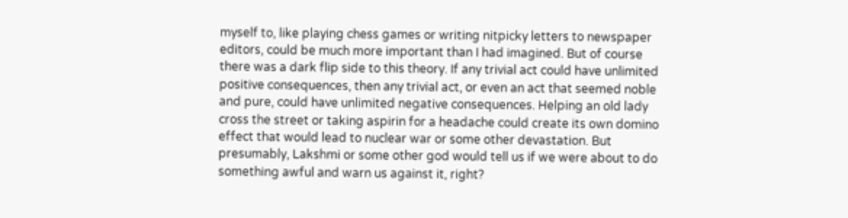myself to, like playing chess games or writing nitpicky letters to newspaper editors, could be much more important than I had imagined. But of course there was a dark flip side to this theory. If any trivial act could have unlimited positive consequences, then any trivial act, or even an act that seemed noble and pure, could have unlimited negative consequences. Helping an old lady cross the street or taking aspirin for a headache could create its own domino effect that would lead to nuclear war or some other devastation. But presumably, Lakshmi or some other god would tell us if we were about to do something awful and warn us against it, right?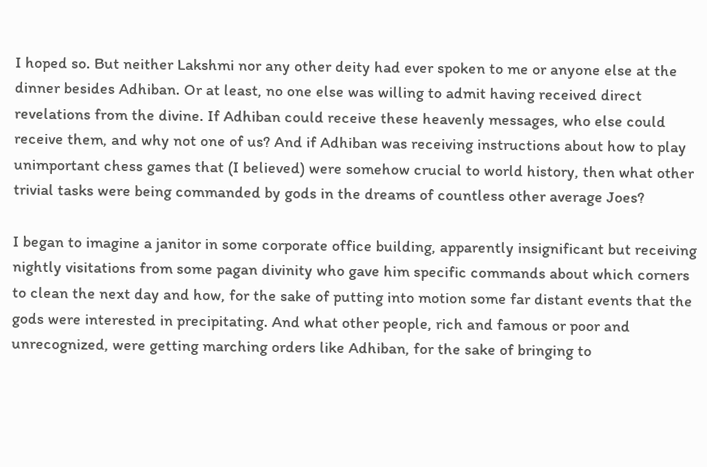I hoped so. But neither Lakshmi nor any other deity had ever spoken to me or anyone else at the dinner besides Adhiban. Or at least, no one else was willing to admit having received direct revelations from the divine. If Adhiban could receive these heavenly messages, who else could receive them, and why not one of us? And if Adhiban was receiving instructions about how to play unimportant chess games that (I believed) were somehow crucial to world history, then what other trivial tasks were being commanded by gods in the dreams of countless other average Joes?

I began to imagine a janitor in some corporate office building, apparently insignificant but receiving nightly visitations from some pagan divinity who gave him specific commands about which corners to clean the next day and how, for the sake of putting into motion some far distant events that the gods were interested in precipitating. And what other people, rich and famous or poor and unrecognized, were getting marching orders like Adhiban, for the sake of bringing to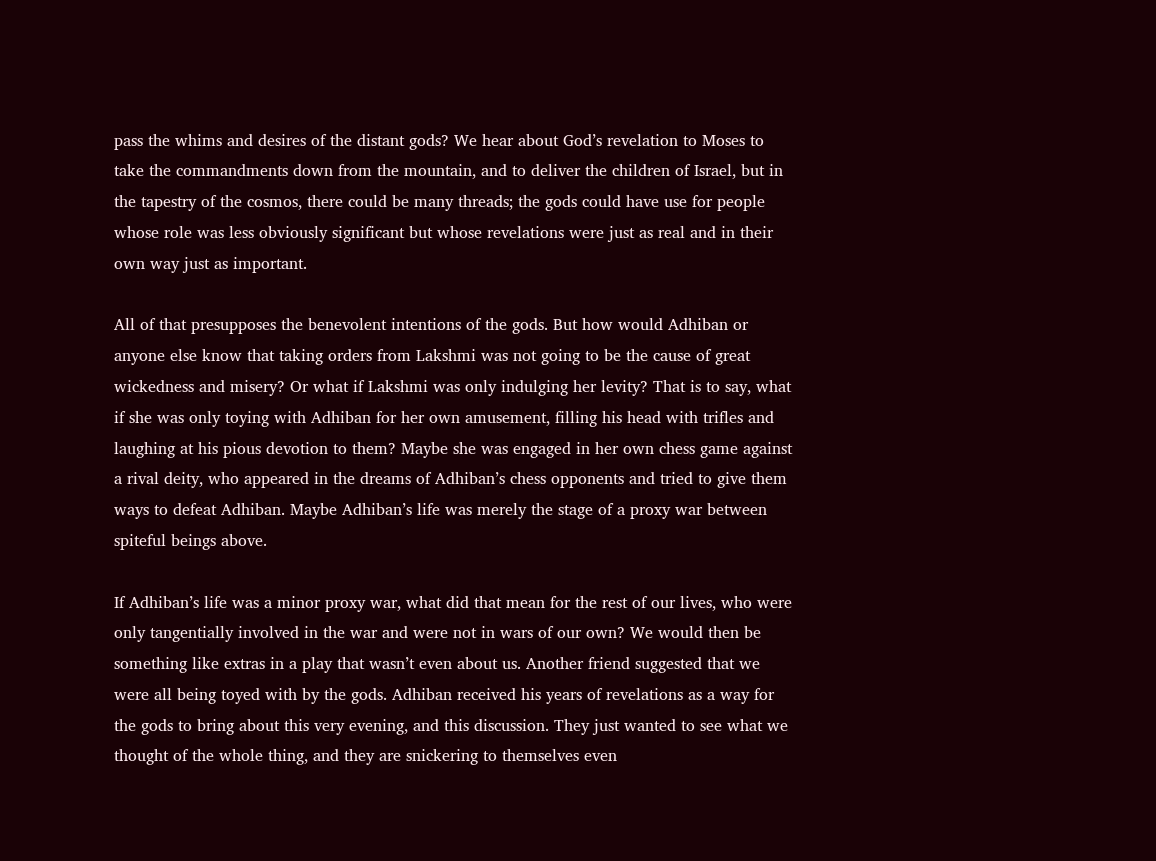pass the whims and desires of the distant gods? We hear about God’s revelation to Moses to take the commandments down from the mountain, and to deliver the children of Israel, but in the tapestry of the cosmos, there could be many threads; the gods could have use for people whose role was less obviously significant but whose revelations were just as real and in their own way just as important.

All of that presupposes the benevolent intentions of the gods. But how would Adhiban or anyone else know that taking orders from Lakshmi was not going to be the cause of great wickedness and misery? Or what if Lakshmi was only indulging her levity? That is to say, what if she was only toying with Adhiban for her own amusement, filling his head with trifles and laughing at his pious devotion to them? Maybe she was engaged in her own chess game against a rival deity, who appeared in the dreams of Adhiban’s chess opponents and tried to give them ways to defeat Adhiban. Maybe Adhiban’s life was merely the stage of a proxy war between spiteful beings above.

If Adhiban’s life was a minor proxy war, what did that mean for the rest of our lives, who were only tangentially involved in the war and were not in wars of our own? We would then be something like extras in a play that wasn’t even about us. Another friend suggested that we were all being toyed with by the gods. Adhiban received his years of revelations as a way for the gods to bring about this very evening, and this discussion. They just wanted to see what we thought of the whole thing, and they are snickering to themselves even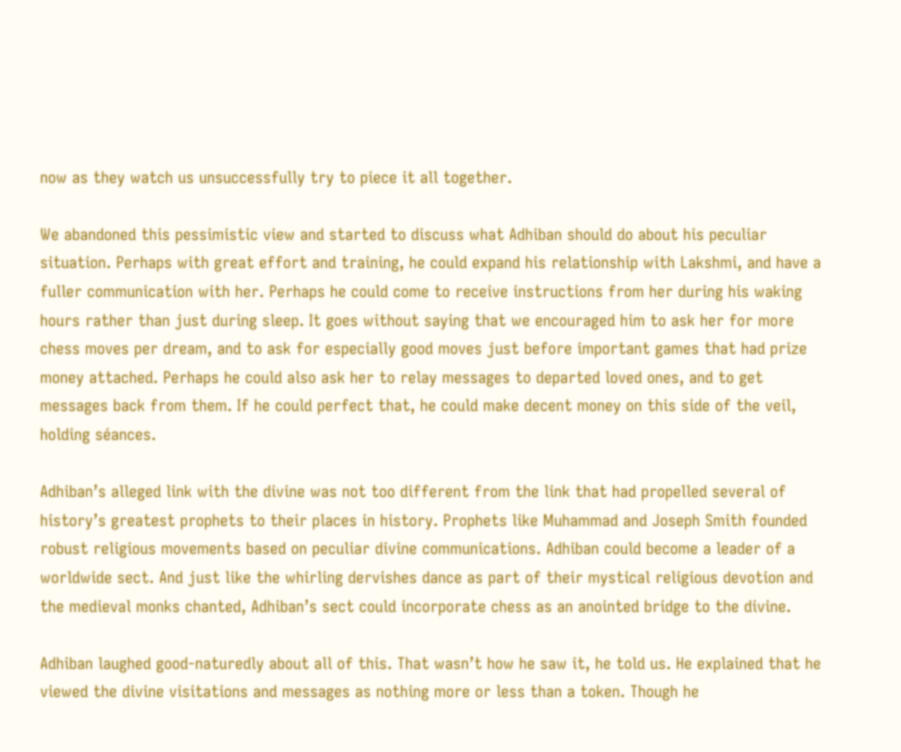now as they watch us unsuccessfully try to piece it all together.

We abandoned this pessimistic view and started to discuss what Adhiban should do about his peculiar situation. Perhaps with great effort and training, he could expand his relationship with Lakshmi, and have a fuller communication with her. Perhaps he could come to receive instructions from her during his waking hours rather than just during sleep. It goes without saying that we encouraged him to ask her for more chess moves per dream, and to ask for especially good moves just before important games that had prize money attached. Perhaps he could also ask her to relay messages to departed loved ones, and to get messages back from them. If he could perfect that, he could make decent money on this side of the veil, holding séances.

Adhiban’s alleged link with the divine was not too different from the link that had propelled several of history’s greatest prophets to their places in history. Prophets like Muhammad and Joseph Smith founded robust religious movements based on peculiar divine communications. Adhiban could become a leader of a worldwide sect. And just like the whirling dervishes dance as part of their mystical religious devotion and the medieval monks chanted, Adhiban’s sect could incorporate chess as an anointed bridge to the divine.

Adhiban laughed good-naturedly about all of this. That wasn’t how he saw it, he told us. He explained that he viewed the divine visitations and messages as nothing more or less than a token. Though he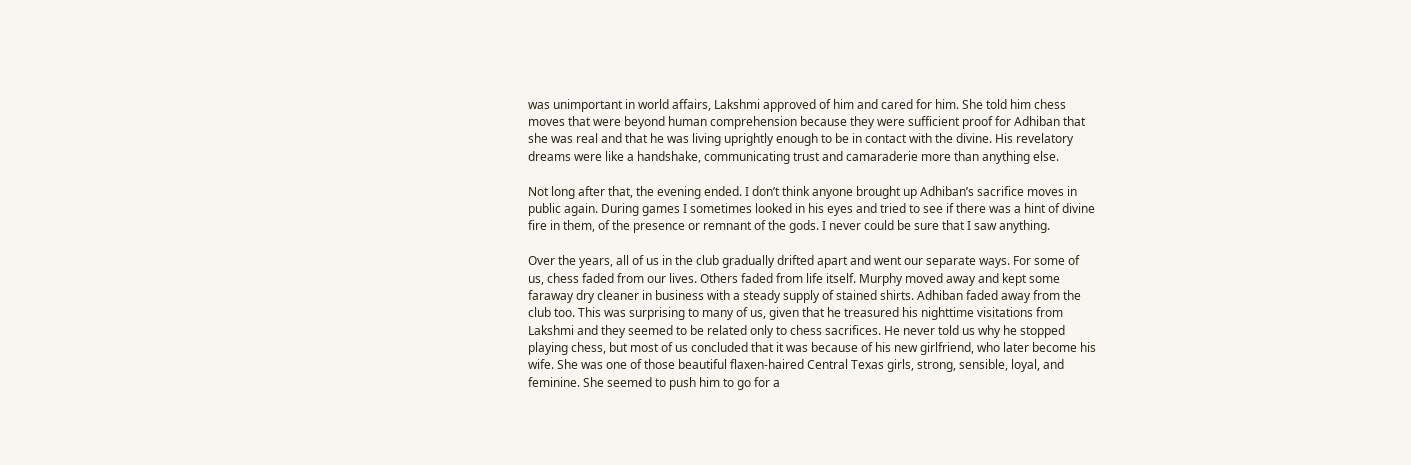was unimportant in world affairs, Lakshmi approved of him and cared for him. She told him chess moves that were beyond human comprehension because they were sufficient proof for Adhiban that she was real and that he was living uprightly enough to be in contact with the divine. His revelatory dreams were like a handshake, communicating trust and camaraderie more than anything else.

Not long after that, the evening ended. I don’t think anyone brought up Adhiban’s sacrifice moves in public again. During games I sometimes looked in his eyes and tried to see if there was a hint of divine fire in them, of the presence or remnant of the gods. I never could be sure that I saw anything.

Over the years, all of us in the club gradually drifted apart and went our separate ways. For some of us, chess faded from our lives. Others faded from life itself. Murphy moved away and kept some faraway dry cleaner in business with a steady supply of stained shirts. Adhiban faded away from the club too. This was surprising to many of us, given that he treasured his nighttime visitations from Lakshmi and they seemed to be related only to chess sacrifices. He never told us why he stopped playing chess, but most of us concluded that it was because of his new girlfriend, who later become his wife. She was one of those beautiful flaxen-haired Central Texas girls, strong, sensible, loyal, and feminine. She seemed to push him to go for a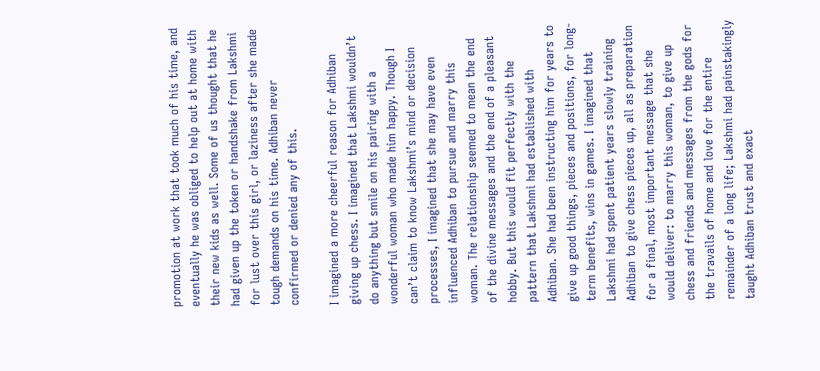promotion at work that took much of his time, and eventually he was obliged to help out at home with their new kids as well. Some of us thought that he had given up the token or handshake from Lakshmi for lust over this girl, or laziness after she made tough demands on his time. Adhiban never confirmed or denied any of this.

I imagined a more cheerful reason for Adhiban giving up chess. I imagined that Lakshmi wouldn’t do anything but smile on his pairing with a wonderful woman who made him happy. Though I can’t claim to know Lakshmi’s mind or decision processes, I imagined that she may have even influenced Adhiban to pursue and marry this woman. The relationship seemed to mean the end of the divine messages and the end of a pleasant hobby. But this would fit perfectly with the pattern that Lakshmi had established with Adhiban. She had been instructing him for years to give up good things, pieces and positions, for long-term benefits, wins in games. I imagined that Lakshmi had spent patient years slowly training Adhiban to give chess pieces up, all as preparation for a final, most important message that she would deliver: to marry this woman, to give up chess and friends and messages from the gods for the travails of home and love for the entire remainder of a long life; Lakshmi had painstakingly taught Adhiban trust and exact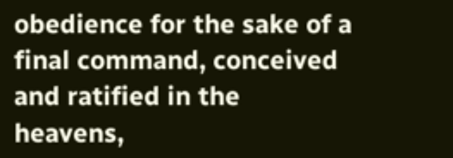obedience for the sake of a final command, conceived and ratified in the heavens,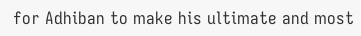for Adhiban to make his ultimate and most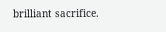brilliant sacrifice.